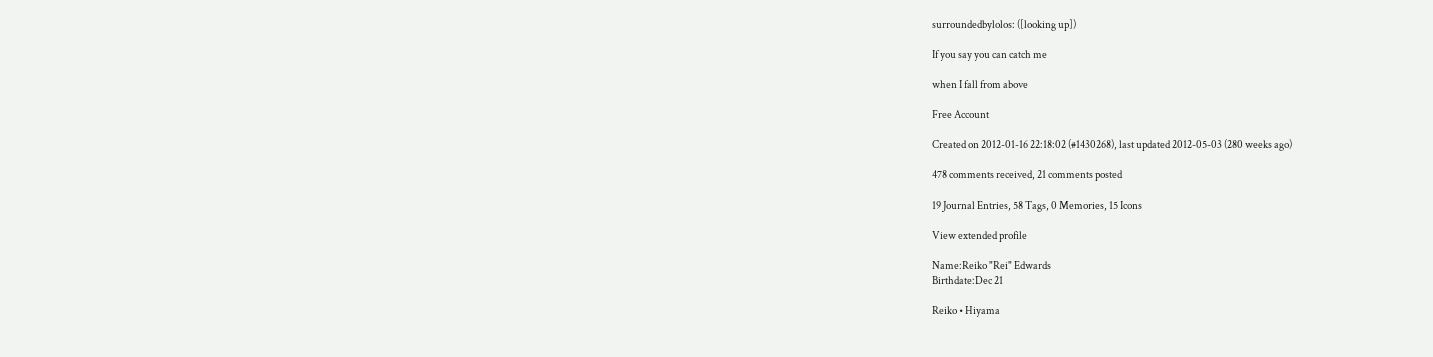surroundedbylolos: ([looking up])

If you say you can catch me

when I fall from above

Free Account

Created on 2012-01-16 22:18:02 (#1430268), last updated 2012-05-03 (280 weeks ago)

478 comments received, 21 comments posted

19 Journal Entries, 58 Tags, 0 Memories, 15 Icons

View extended profile

Name:Reiko "Rei" Edwards
Birthdate:Dec 21

Reiko • Hiyama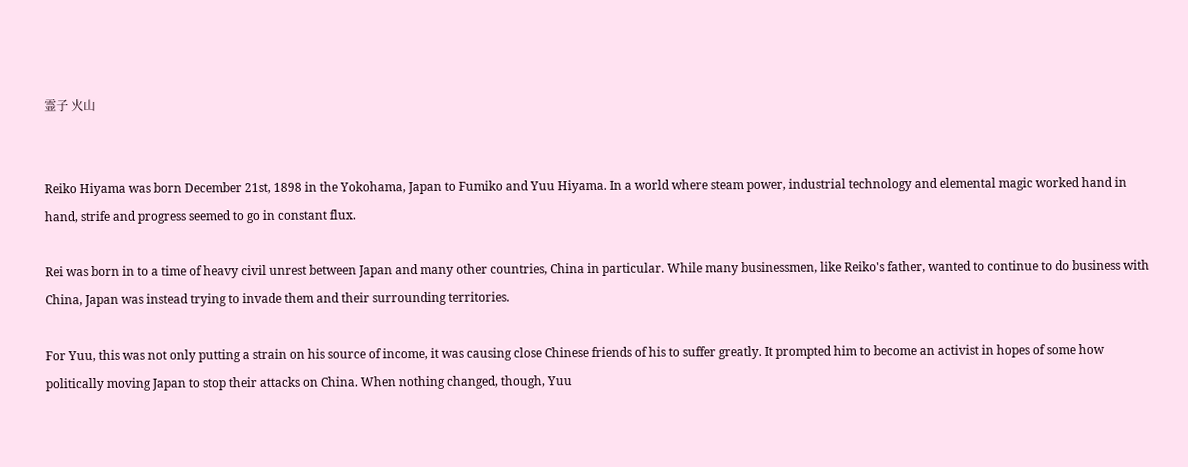霊子 火山


Reiko Hiyama was born December 21st, 1898 in the Yokohama, Japan to Fumiko and Yuu Hiyama. In a world where steam power, industrial technology and elemental magic worked hand in hand, strife and progress seemed to go in constant flux.

Rei was born in to a time of heavy civil unrest between Japan and many other countries, China in particular. While many businessmen, like Reiko's father, wanted to continue to do business with China, Japan was instead trying to invade them and their surrounding territories.

For Yuu, this was not only putting a strain on his source of income, it was causing close Chinese friends of his to suffer greatly. It prompted him to become an activist in hopes of some how politically moving Japan to stop their attacks on China. When nothing changed, though, Yuu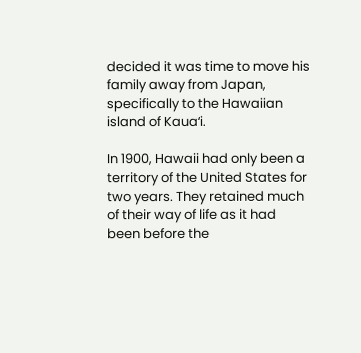decided it was time to move his family away from Japan, specifically to the Hawaiian island of Kauaʻi.

In 1900, Hawaii had only been a territory of the United States for two years. They retained much of their way of life as it had been before the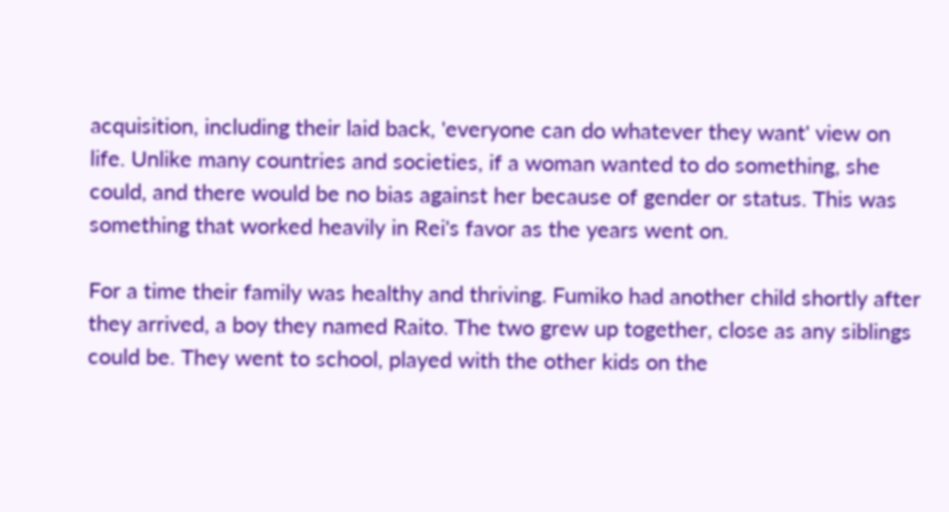acquisition, including their laid back, 'everyone can do whatever they want' view on life. Unlike many countries and societies, if a woman wanted to do something, she could, and there would be no bias against her because of gender or status. This was something that worked heavily in Rei's favor as the years went on.

For a time their family was healthy and thriving. Fumiko had another child shortly after they arrived, a boy they named Raito. The two grew up together, close as any siblings could be. They went to school, played with the other kids on the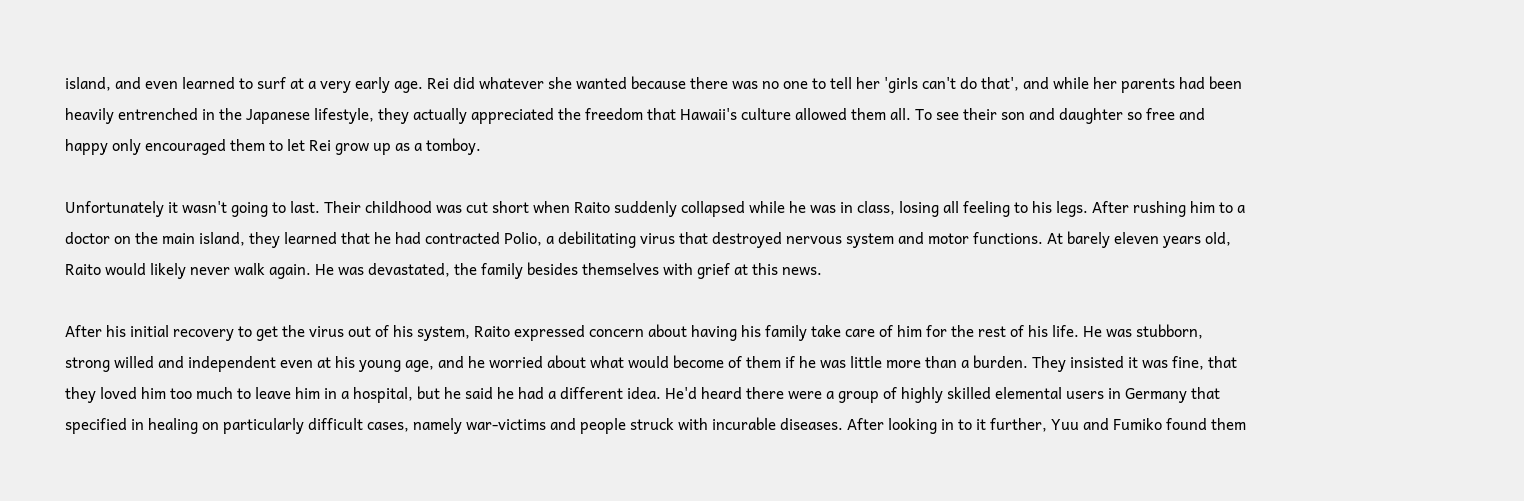island, and even learned to surf at a very early age. Rei did whatever she wanted because there was no one to tell her 'girls can't do that', and while her parents had been heavily entrenched in the Japanese lifestyle, they actually appreciated the freedom that Hawaii's culture allowed them all. To see their son and daughter so free and happy only encouraged them to let Rei grow up as a tomboy.

Unfortunately it wasn't going to last. Their childhood was cut short when Raito suddenly collapsed while he was in class, losing all feeling to his legs. After rushing him to a doctor on the main island, they learned that he had contracted Polio, a debilitating virus that destroyed nervous system and motor functions. At barely eleven years old, Raito would likely never walk again. He was devastated, the family besides themselves with grief at this news.

After his initial recovery to get the virus out of his system, Raito expressed concern about having his family take care of him for the rest of his life. He was stubborn, strong willed and independent even at his young age, and he worried about what would become of them if he was little more than a burden. They insisted it was fine, that they loved him too much to leave him in a hospital, but he said he had a different idea. He'd heard there were a group of highly skilled elemental users in Germany that specified in healing on particularly difficult cases, namely war-victims and people struck with incurable diseases. After looking in to it further, Yuu and Fumiko found them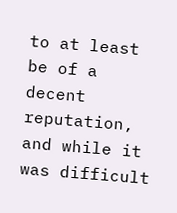to at least be of a decent reputation, and while it was difficult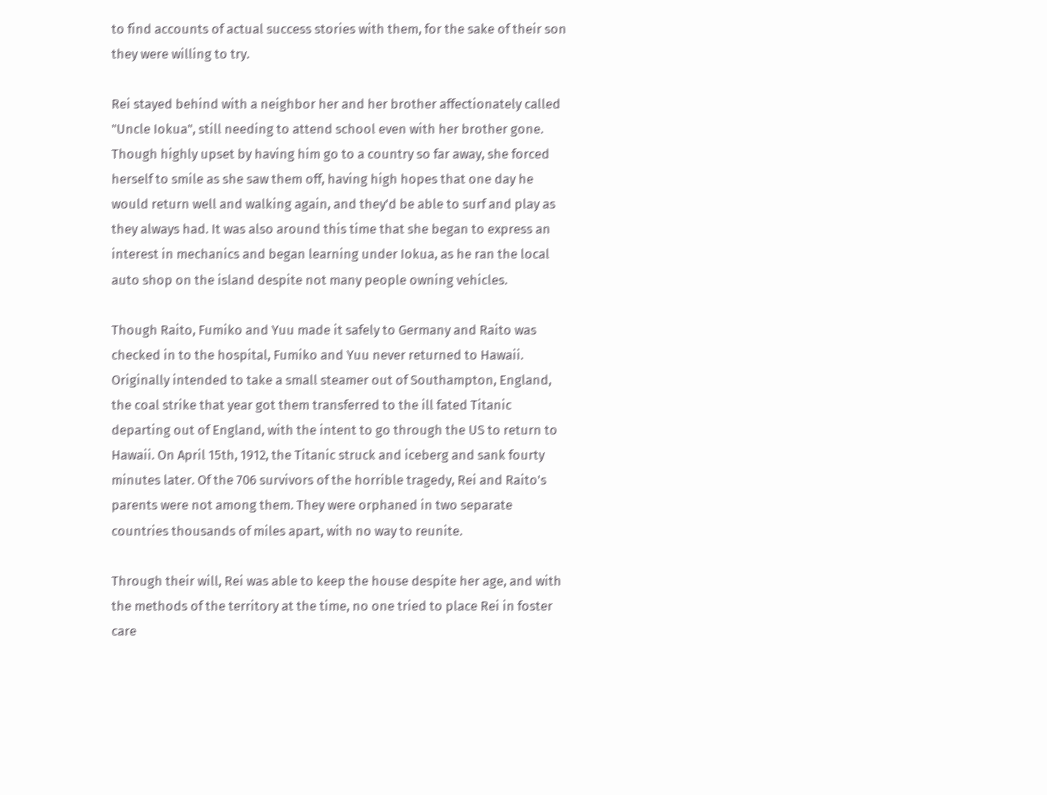to find accounts of actual success stories with them, for the sake of their son they were willing to try.

Rei stayed behind with a neighbor her and her brother affectionately called "Uncle Iokua", still needing to attend school even with her brother gone. Though highly upset by having him go to a country so far away, she forced herself to smile as she saw them off, having high hopes that one day he would return well and walking again, and they'd be able to surf and play as they always had. It was also around this time that she began to express an interest in mechanics and began learning under Iokua, as he ran the local auto shop on the island despite not many people owning vehicles.

Though Raito, Fumiko and Yuu made it safely to Germany and Raito was checked in to the hospital, Fumiko and Yuu never returned to Hawaii. Originally intended to take a small steamer out of Southampton, England, the coal strike that year got them transferred to the ill fated Titanic departing out of England, with the intent to go through the US to return to Hawaii. On April 15th, 1912, the Titanic struck and iceberg and sank fourty minutes later. Of the 706 survivors of the horrible tragedy, Rei and Raito's parents were not among them. They were orphaned in two separate countries thousands of miles apart, with no way to reunite.

Through their will, Rei was able to keep the house despite her age, and with the methods of the territory at the time, no one tried to place Rei in foster care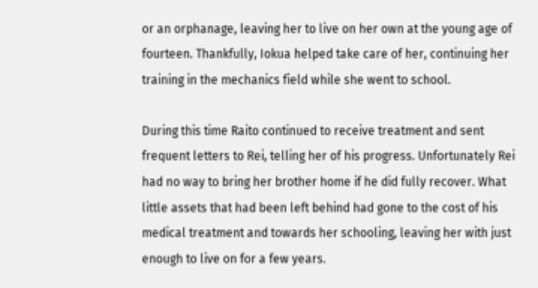or an orphanage, leaving her to live on her own at the young age of fourteen. Thankfully, Iokua helped take care of her, continuing her training in the mechanics field while she went to school.

During this time Raito continued to receive treatment and sent frequent letters to Rei, telling her of his progress. Unfortunately Rei had no way to bring her brother home if he did fully recover. What little assets that had been left behind had gone to the cost of his medical treatment and towards her schooling, leaving her with just enough to live on for a few years.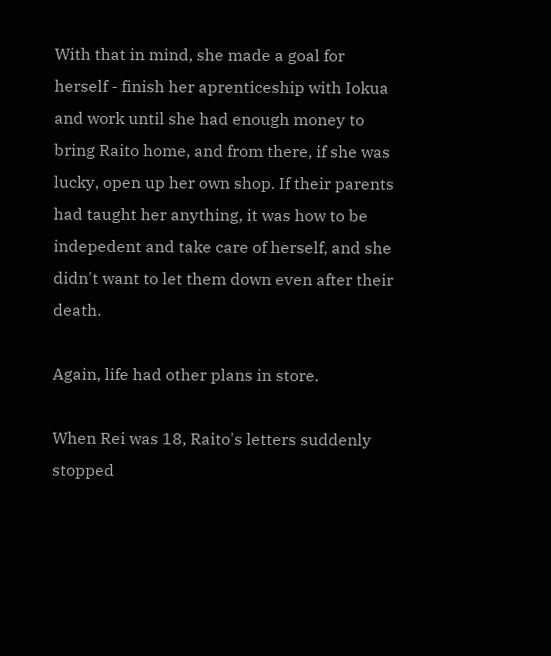With that in mind, she made a goal for herself - finish her aprenticeship with Iokua and work until she had enough money to bring Raito home, and from there, if she was lucky, open up her own shop. If their parents had taught her anything, it was how to be indepedent and take care of herself, and she didn't want to let them down even after their death.

Again, life had other plans in store.

When Rei was 18, Raito's letters suddenly stopped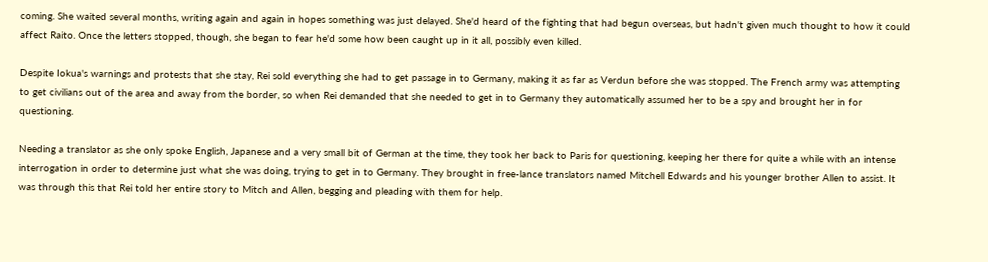coming. She waited several months, writing again and again in hopes something was just delayed. She'd heard of the fighting that had begun overseas, but hadn't given much thought to how it could affect Raito. Once the letters stopped, though, she began to fear he'd some how been caught up in it all, possibly even killed.

Despite Iokua's warnings and protests that she stay, Rei sold everything she had to get passage in to Germany, making it as far as Verdun before she was stopped. The French army was attempting to get civilians out of the area and away from the border, so when Rei demanded that she needed to get in to Germany they automatically assumed her to be a spy and brought her in for questioning.

Needing a translator as she only spoke English, Japanese and a very small bit of German at the time, they took her back to Paris for questioning, keeping her there for quite a while with an intense interrogation in order to determine just what she was doing, trying to get in to Germany. They brought in free-lance translators named Mitchell Edwards and his younger brother Allen to assist. It was through this that Rei told her entire story to Mitch and Allen, begging and pleading with them for help.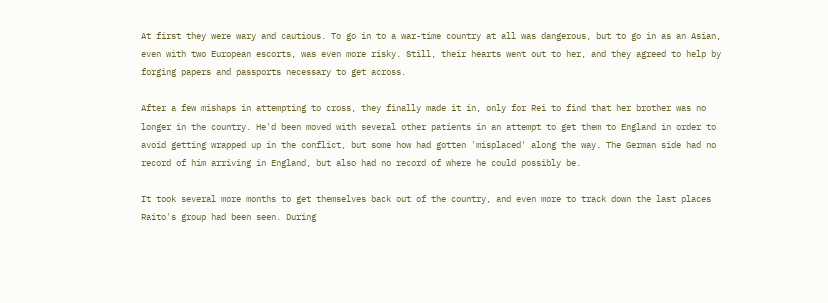At first they were wary and cautious. To go in to a war-time country at all was dangerous, but to go in as an Asian, even with two European escorts, was even more risky. Still, their hearts went out to her, and they agreed to help by forging papers and passports necessary to get across.

After a few mishaps in attempting to cross, they finally made it in, only for Rei to find that her brother was no longer in the country. He'd been moved with several other patients in an attempt to get them to England in order to avoid getting wrapped up in the conflict, but some how had gotten 'misplaced' along the way. The German side had no record of him arriving in England, but also had no record of where he could possibly be.

It took several more months to get themselves back out of the country, and even more to track down the last places Raito's group had been seen. During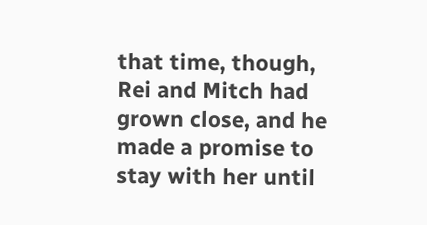that time, though, Rei and Mitch had grown close, and he made a promise to stay with her until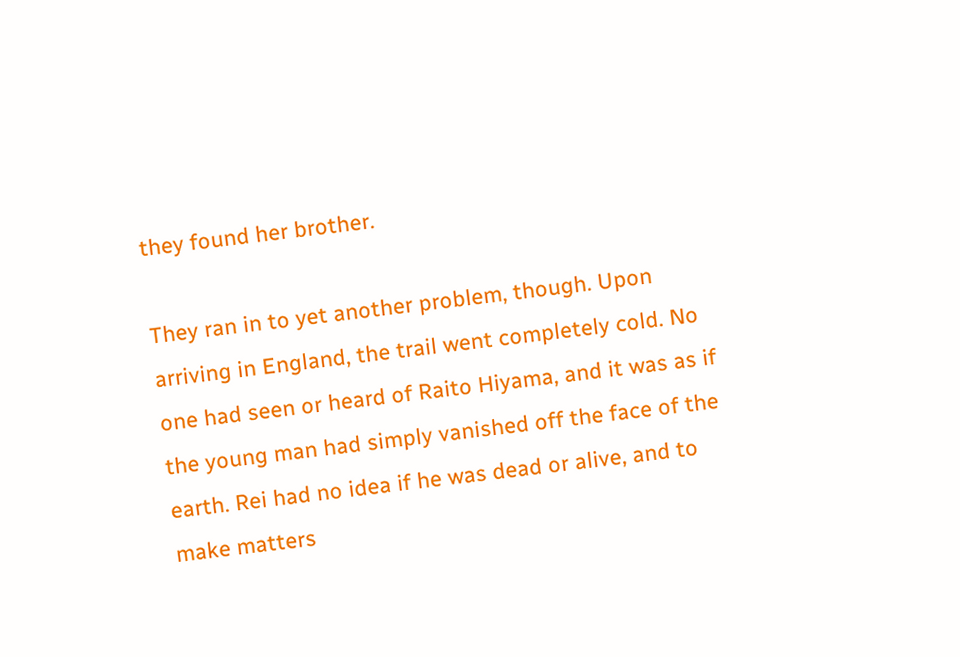they found her brother.

They ran in to yet another problem, though. Upon arriving in England, the trail went completely cold. No one had seen or heard of Raito Hiyama, and it was as if the young man had simply vanished off the face of the earth. Rei had no idea if he was dead or alive, and to make matters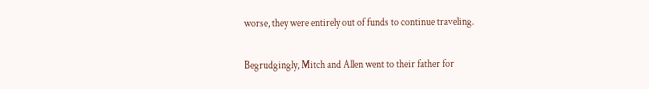worse, they were entirely out of funds to continue traveling.

Begrudgingly, Mitch and Allen went to their father for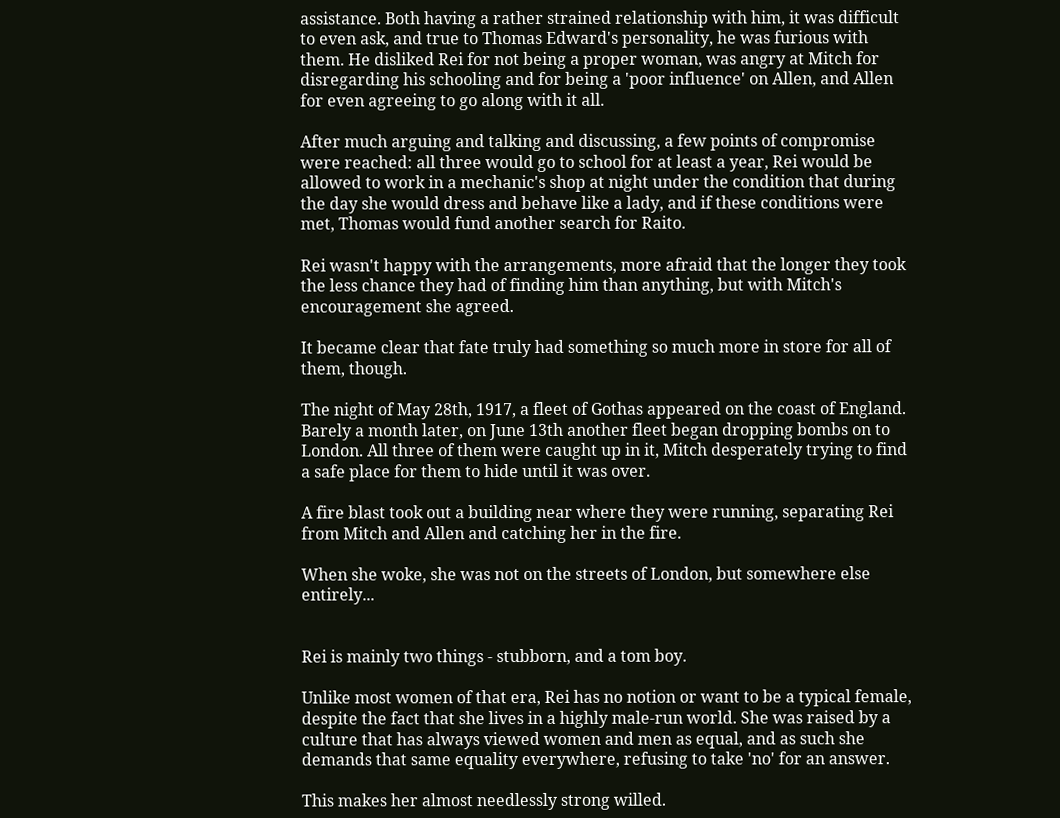assistance. Both having a rather strained relationship with him, it was difficult to even ask, and true to Thomas Edward's personality, he was furious with them. He disliked Rei for not being a proper woman, was angry at Mitch for disregarding his schooling and for being a 'poor influence' on Allen, and Allen for even agreeing to go along with it all.

After much arguing and talking and discussing, a few points of compromise were reached: all three would go to school for at least a year, Rei would be allowed to work in a mechanic's shop at night under the condition that during the day she would dress and behave like a lady, and if these conditions were met, Thomas would fund another search for Raito.

Rei wasn't happy with the arrangements, more afraid that the longer they took the less chance they had of finding him than anything, but with Mitch's encouragement she agreed.

It became clear that fate truly had something so much more in store for all of them, though.

The night of May 28th, 1917, a fleet of Gothas appeared on the coast of England. Barely a month later, on June 13th another fleet began dropping bombs on to London. All three of them were caught up in it, Mitch desperately trying to find a safe place for them to hide until it was over.

A fire blast took out a building near where they were running, separating Rei from Mitch and Allen and catching her in the fire.

When she woke, she was not on the streets of London, but somewhere else entirely...


Rei is mainly two things - stubborn, and a tom boy.

Unlike most women of that era, Rei has no notion or want to be a typical female, despite the fact that she lives in a highly male-run world. She was raised by a culture that has always viewed women and men as equal, and as such she demands that same equality everywhere, refusing to take 'no' for an answer.

This makes her almost needlessly strong willed.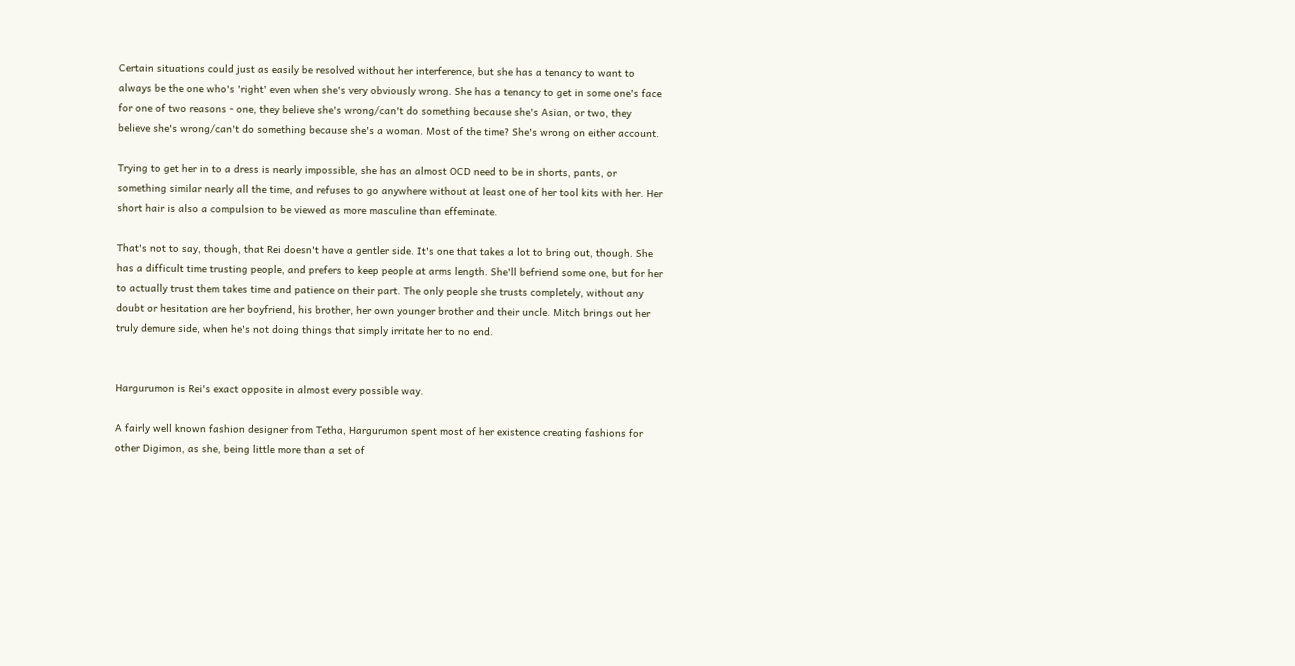Certain situations could just as easily be resolved without her interference, but she has a tenancy to want to always be the one who's 'right' even when she's very obviously wrong. She has a tenancy to get in some one's face for one of two reasons - one, they believe she's wrong/can't do something because she's Asian, or two, they believe she's wrong/can't do something because she's a woman. Most of the time? She's wrong on either account.

Trying to get her in to a dress is nearly impossible, she has an almost OCD need to be in shorts, pants, or something similar nearly all the time, and refuses to go anywhere without at least one of her tool kits with her. Her short hair is also a compulsion to be viewed as more masculine than effeminate.

That's not to say, though, that Rei doesn't have a gentler side. It's one that takes a lot to bring out, though. She has a difficult time trusting people, and prefers to keep people at arms length. She'll befriend some one, but for her to actually trust them takes time and patience on their part. The only people she trusts completely, without any doubt or hesitation are her boyfriend, his brother, her own younger brother and their uncle. Mitch brings out her truly demure side, when he's not doing things that simply irritate her to no end.


Hargurumon is Rei's exact opposite in almost every possible way.

A fairly well known fashion designer from Tetha, Hargurumon spent most of her existence creating fashions for other Digimon, as she, being little more than a set of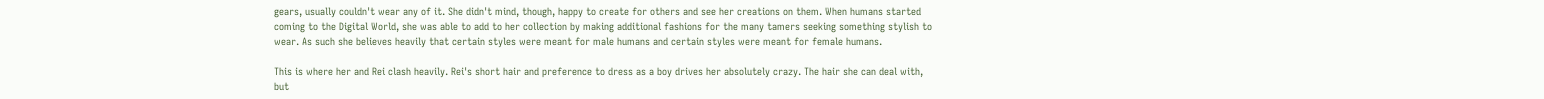gears, usually couldn't wear any of it. She didn't mind, though, happy to create for others and see her creations on them. When humans started coming to the Digital World, she was able to add to her collection by making additional fashions for the many tamers seeking something stylish to wear. As such she believes heavily that certain styles were meant for male humans and certain styles were meant for female humans.

This is where her and Rei clash heavily. Rei's short hair and preference to dress as a boy drives her absolutely crazy. The hair she can deal with, but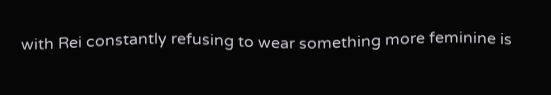with Rei constantly refusing to wear something more feminine is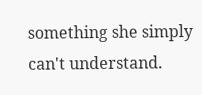something she simply can't understand.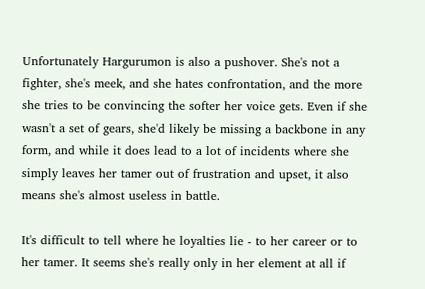Unfortunately Hargurumon is also a pushover. She's not a fighter, she's meek, and she hates confrontation, and the more she tries to be convincing the softer her voice gets. Even if she wasn't a set of gears, she'd likely be missing a backbone in any form, and while it does lead to a lot of incidents where she simply leaves her tamer out of frustration and upset, it also means she's almost useless in battle.

It's difficult to tell where he loyalties lie - to her career or to her tamer. It seems she's really only in her element at all if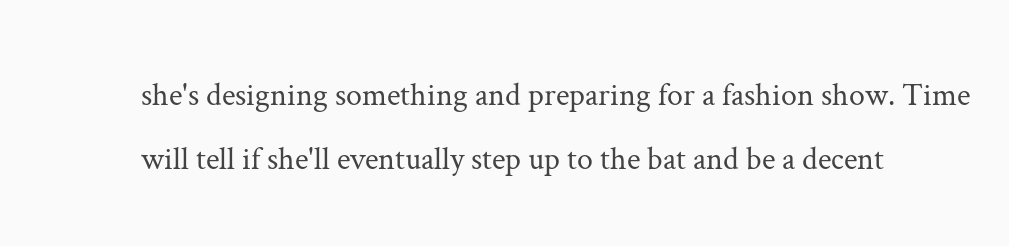she's designing something and preparing for a fashion show. Time will tell if she'll eventually step up to the bat and be a decent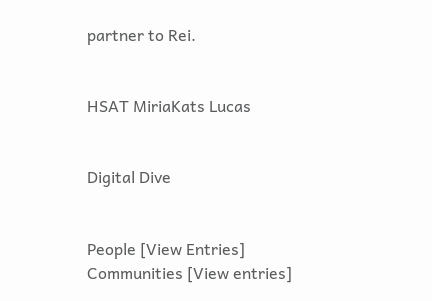partner to Rei.


HSAT MiriaKats Lucas


Digital Dive


People [View Entries]
Communities [View entries]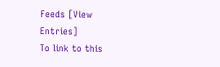Feeds [View Entries]
To link to this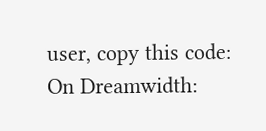user, copy this code:
On Dreamwidth: